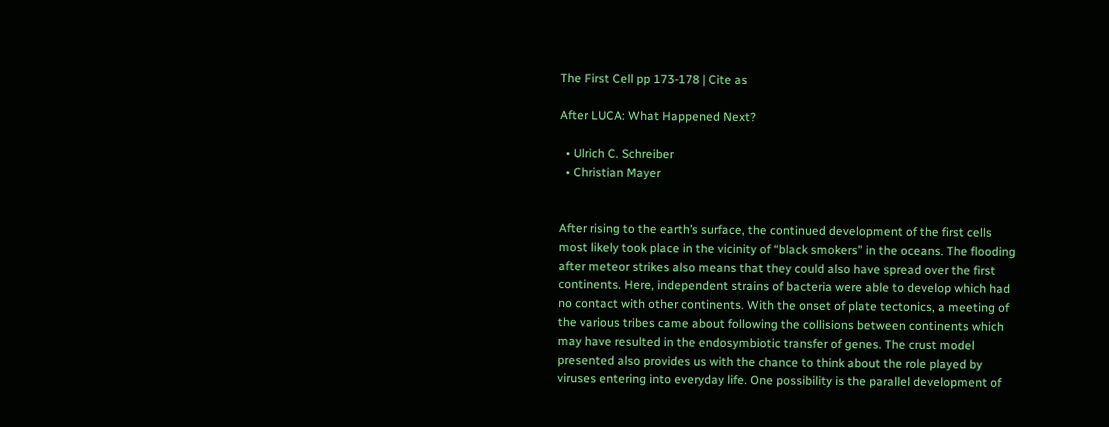The First Cell pp 173-178 | Cite as

After LUCA: What Happened Next?

  • Ulrich C. Schreiber
  • Christian Mayer


After rising to the earth’s surface, the continued development of the first cells most likely took place in the vicinity of “black smokers” in the oceans. The flooding after meteor strikes also means that they could also have spread over the first continents. Here, independent strains of bacteria were able to develop which had no contact with other continents. With the onset of plate tectonics, a meeting of the various tribes came about following the collisions between continents which may have resulted in the endosymbiotic transfer of genes. The crust model presented also provides us with the chance to think about the role played by viruses entering into everyday life. One possibility is the parallel development of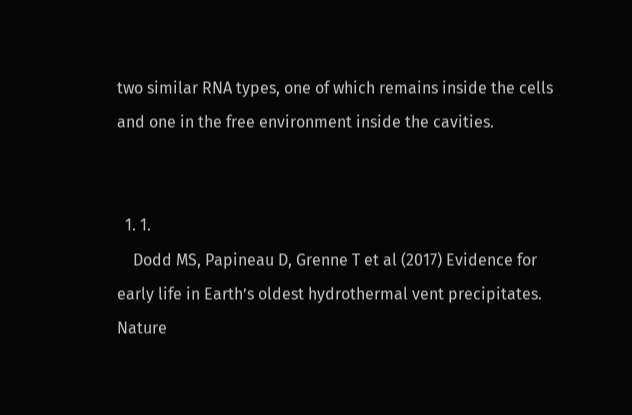two similar RNA types, one of which remains inside the cells and one in the free environment inside the cavities.


  1. 1.
    Dodd MS, Papineau D, Grenne T et al (2017) Evidence for early life in Earth’s oldest hydrothermal vent precipitates. Nature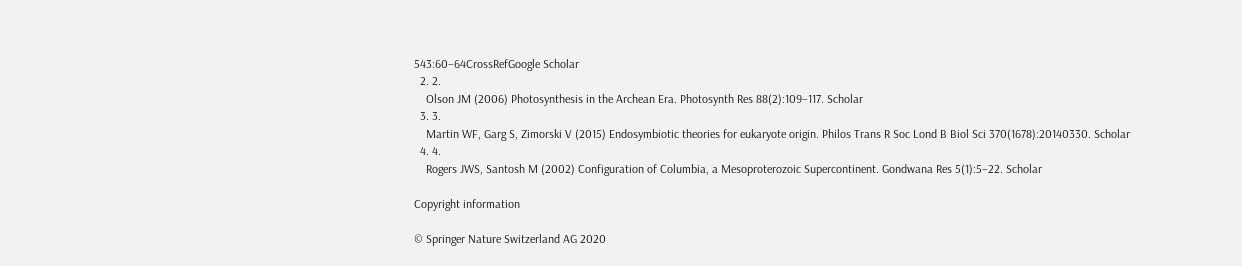543:60–64CrossRefGoogle Scholar
  2. 2.
    Olson JM (2006) Photosynthesis in the Archean Era. Photosynth Res 88(2):109–117. Scholar
  3. 3.
    Martin WF, Garg S, Zimorski V (2015) Endosymbiotic theories for eukaryote origin. Philos Trans R Soc Lond B Biol Sci 370(1678):20140330. Scholar
  4. 4.
    Rogers JWS, Santosh M (2002) Configuration of Columbia, a Mesoproterozoic Supercontinent. Gondwana Res 5(1):5–22. Scholar

Copyright information

© Springer Nature Switzerland AG 2020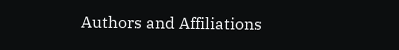Authors and Affiliations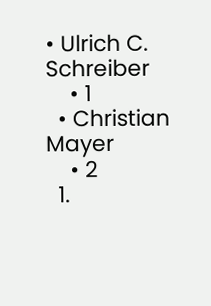• Ulrich C. Schreiber
    • 1
  • Christian Mayer
    • 2
  1.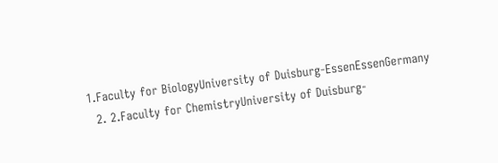1.Faculty for BiologyUniversity of Duisburg-EssenEssenGermany
  2. 2.Faculty for ChemistryUniversity of Duisburg-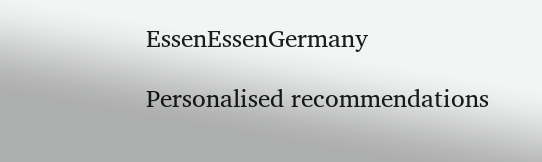EssenEssenGermany

Personalised recommendations